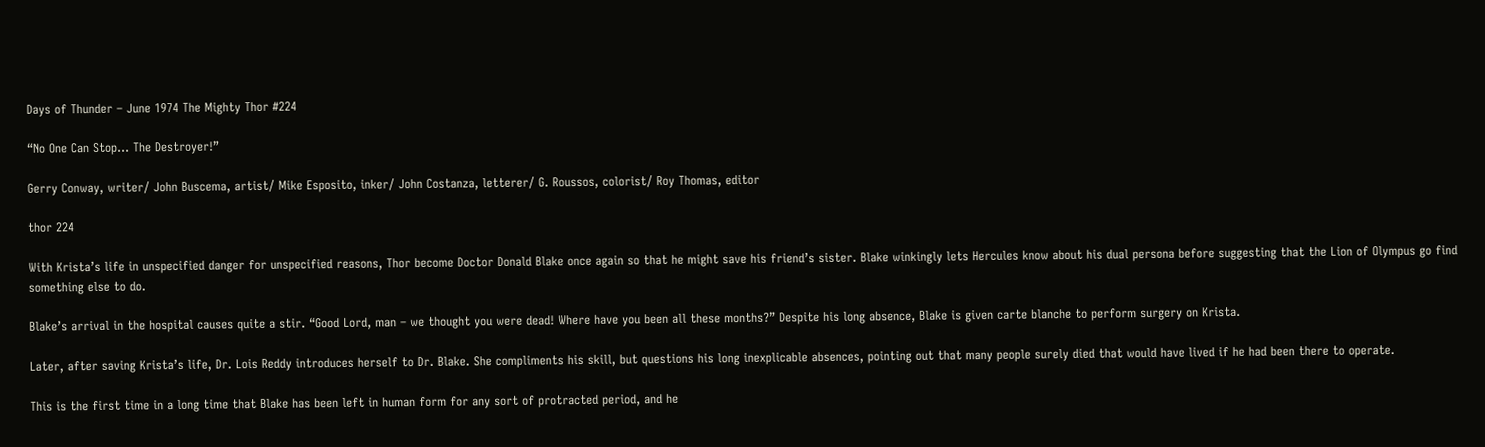Days of Thunder – June 1974 The Mighty Thor #224

“No One Can Stop… The Destroyer!”

Gerry Conway, writer/ John Buscema, artist/ Mike Esposito, inker/ John Costanza, letterer/ G. Roussos, colorist/ Roy Thomas, editor

thor 224

With Krista’s life in unspecified danger for unspecified reasons, Thor become Doctor Donald Blake once again so that he might save his friend’s sister. Blake winkingly lets Hercules know about his dual persona before suggesting that the Lion of Olympus go find something else to do.

Blake’s arrival in the hospital causes quite a stir. “Good Lord, man – we thought you were dead! Where have you been all these months?” Despite his long absence, Blake is given carte blanche to perform surgery on Krista.

Later, after saving Krista’s life, Dr. Lois Reddy introduces herself to Dr. Blake. She compliments his skill, but questions his long inexplicable absences, pointing out that many people surely died that would have lived if he had been there to operate.

This is the first time in a long time that Blake has been left in human form for any sort of protracted period, and he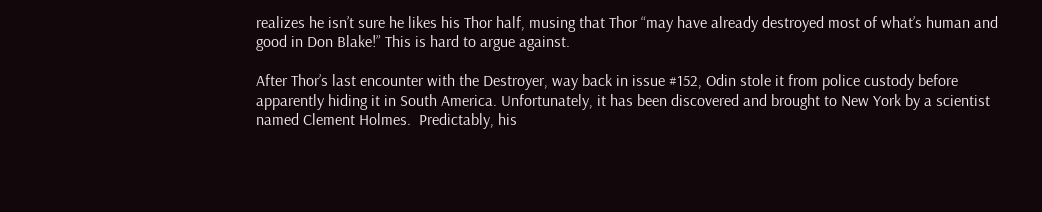realizes he isn’t sure he likes his Thor half, musing that Thor “may have already destroyed most of what’s human and good in Don Blake!” This is hard to argue against.

After Thor’s last encounter with the Destroyer, way back in issue #152, Odin stole it from police custody before apparently hiding it in South America. Unfortunately, it has been discovered and brought to New York by a scientist named Clement Holmes.  Predictably, his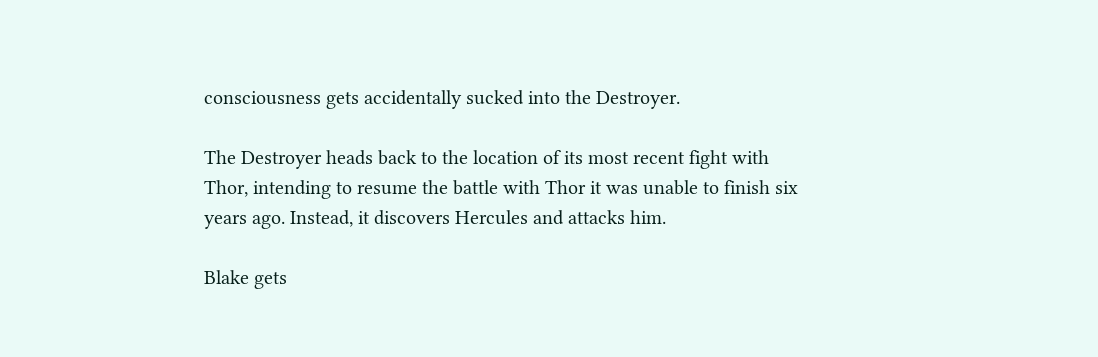consciousness gets accidentally sucked into the Destroyer.

The Destroyer heads back to the location of its most recent fight with Thor, intending to resume the battle with Thor it was unable to finish six years ago. Instead, it discovers Hercules and attacks him.

Blake gets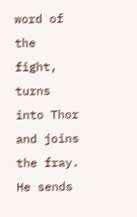word of the fight, turns into Thor and joins the fray. He sends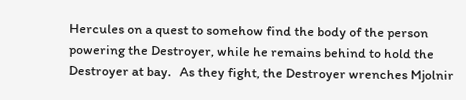Hercules on a quest to somehow find the body of the person powering the Destroyer, while he remains behind to hold the Destroyer at bay.   As they fight, the Destroyer wrenches Mjolnir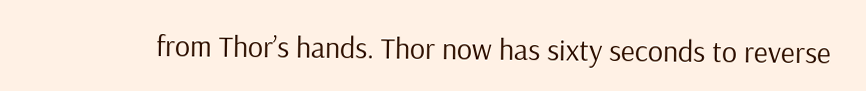from Thor’s hands. Thor now has sixty seconds to reverse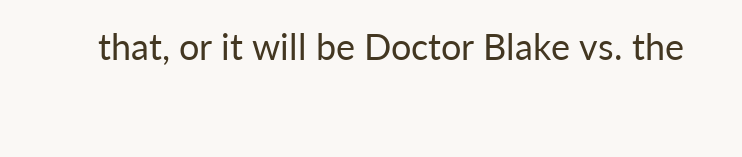that, or it will be Doctor Blake vs. the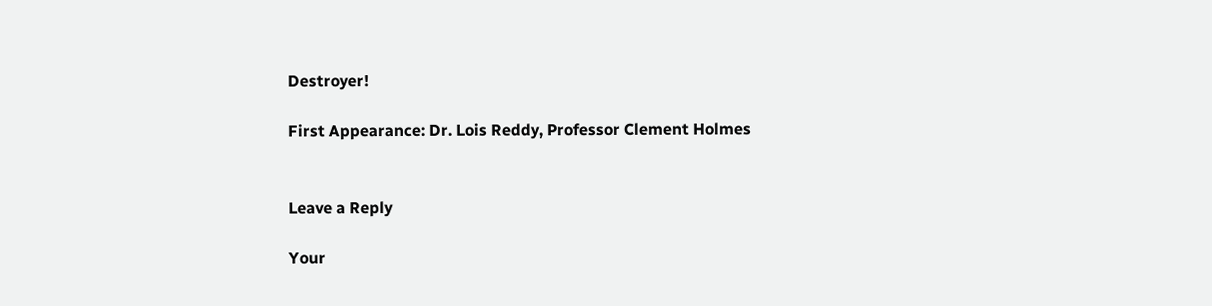Destroyer!

First Appearance: Dr. Lois Reddy, Professor Clement Holmes


Leave a Reply

Your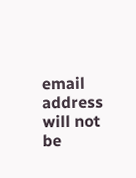email address will not be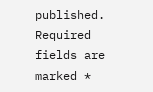published. Required fields are marked *